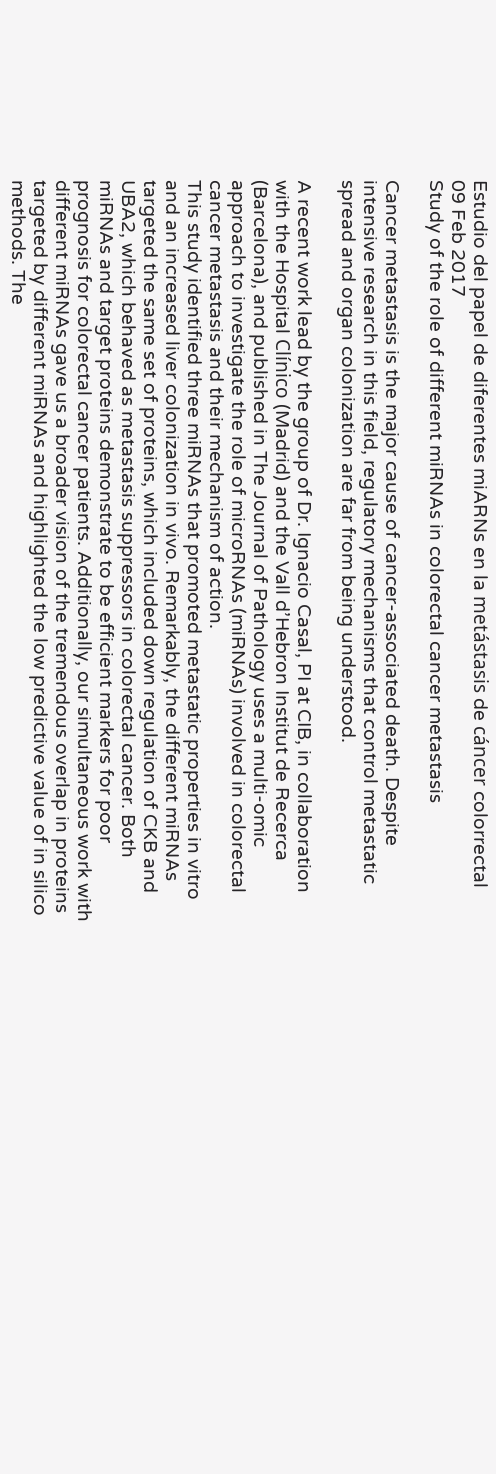Estudio del papel de diferentes miARNs en la metástasis de cáncer colorrectal
09 Feb 2017
Study of the role of different miRNAs in colorectal cancer metastasis

Cancer metastasis is the major cause of cancer-associated death. Despite intensive research in this field, regulatory mechanisms that control metastatic spread and organ colonization are far from being understood.

A recent work lead by the group of Dr. Ignacio Casal, PI at CIB, in collaboration with the Hospital Clínico (Madrid) and the Vall d’Hebron Institut de Recerca (Barcelona), and published in The Journal of Pathology uses a multi-omic approach to investigate the role of microRNAs (miRNAs) involved in colorectal cancer metastasis and their mechanism of action.
This study identified three miRNAs that promoted metastatic properties in vitro and an increased liver colonization in vivo. Remarkably, the different miRNAs targeted the same set of proteins, which included down regulation of CKB and UBA2, which behaved as metastasis suppressors in colorectal cancer. Both miRNAs and target proteins demonstrate to be efficient markers for poor prognosis for colorectal cancer patients. Additionally, our simultaneous work with different miRNAs gave us a broader vision of the tremendous overlap in proteins targeted by different miRNAs and highlighted the low predictive value of in silico methods. The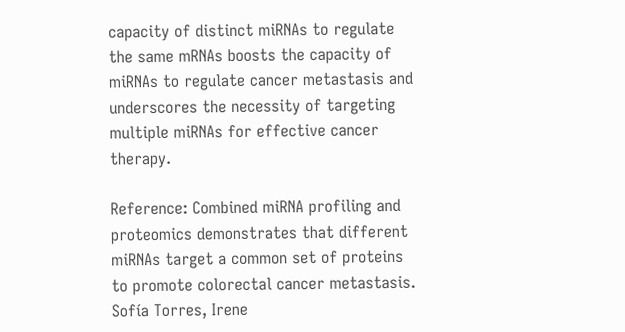capacity of distinct miRNAs to regulate the same mRNAs boosts the capacity of miRNAs to regulate cancer metastasis and underscores the necessity of targeting multiple miRNAs for effective cancer therapy.

Reference: Combined miRNA profiling and proteomics demonstrates that different miRNAs target a common set of proteins to promote colorectal cancer metastasis. Sofía Torres, Irene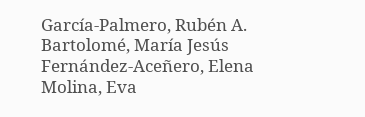García-Palmero, Rubén A. Bartolomé, María Jesús Fernández-Aceñero, Elena Molina, Eva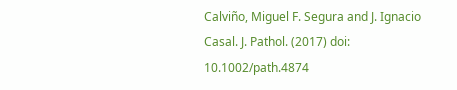Calviño, Miguel F. Segura and J. Ignacio Casal. J. Pathol. (2017) doi: 10.1002/path.4874